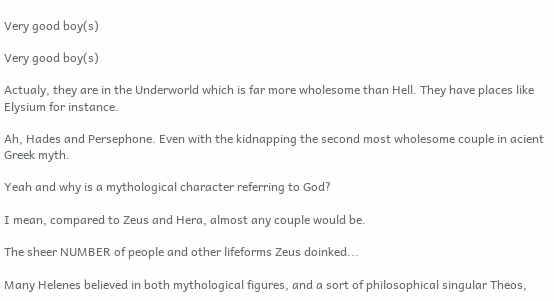Very good boy(s)

Very good boy(s)

Actualy, they are in the Underworld which is far more wholesome than Hell. They have places like Elysium for instance.

Ah, Hades and Persephone. Even with the kidnapping the second most wholesome couple in acient Greek myth.

Yeah and why is a mythological character referring to God?

I mean, compared to Zeus and Hera, almost any couple would be.

The sheer NUMBER of people and other lifeforms Zeus doinked...

Many Helenes believed in both mythological figures, and a sort of philosophical singular Theos,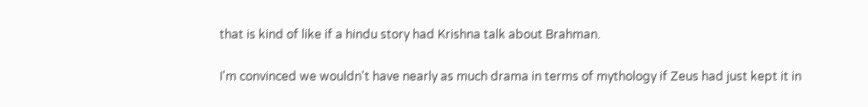that is kind of like if a hindu story had Krishna talk about Brahman.

I'm convinced we wouldn't have nearly as much drama in terms of mythology if Zeus had just kept it in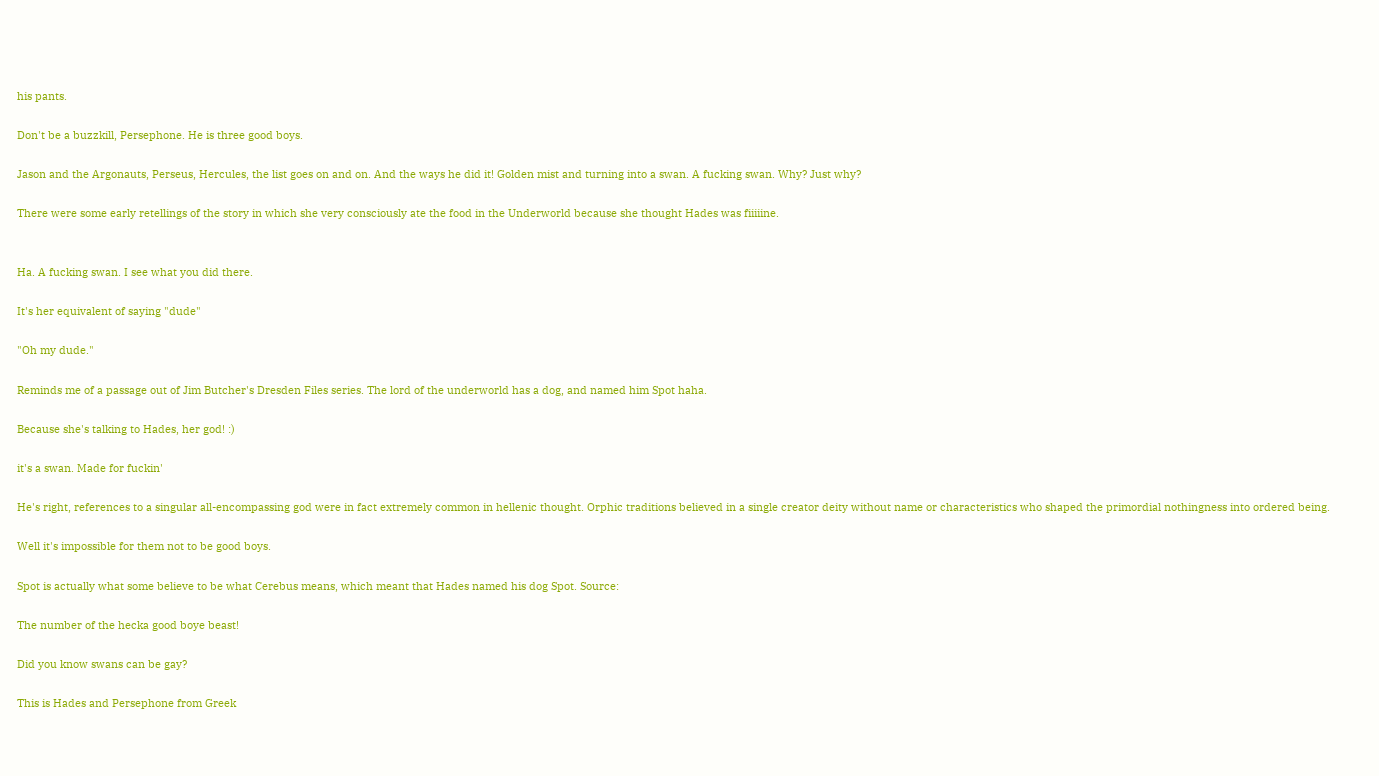his pants.

Don't be a buzzkill, Persephone. He is three good boys.

Jason and the Argonauts, Perseus, Hercules, the list goes on and on. And the ways he did it! Golden mist and turning into a swan. A fucking swan. Why? Just why?

There were some early retellings of the story in which she very consciously ate the food in the Underworld because she thought Hades was fiiiiine.


Ha. A fucking swan. I see what you did there.

It's her equivalent of saying "dude"

"Oh my dude."

Reminds me of a passage out of Jim Butcher's Dresden Files series. The lord of the underworld has a dog, and named him Spot haha.

Because she's talking to Hades, her god! :)

it's a swan. Made for fuckin'

He's right, references to a singular all-encompassing god were in fact extremely common in hellenic thought. Orphic traditions believed in a single creator deity without name or characteristics who shaped the primordial nothingness into ordered being.

Well it's impossible for them not to be good boys.

Spot is actually what some believe to be what Cerebus means, which meant that Hades named his dog Spot. Source:

The number of the hecka good boye beast!

Did you know swans can be gay?

This is Hades and Persephone from Greek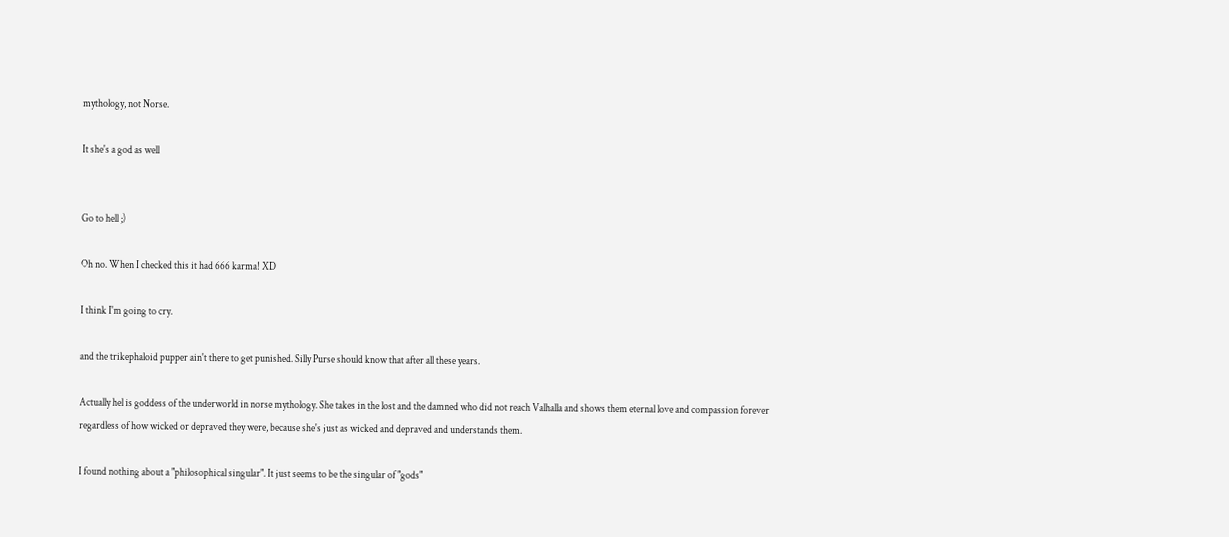mythology, not Norse.

It she's a god as well


Go to hell ;)

Oh no. When I checked this it had 666 karma! XD

I think I'm going to cry.

and the trikephaloid pupper ain't there to get punished. Silly Purse should know that after all these years.

Actually hel is goddess of the underworld in norse mythology. She takes in the lost and the damned who did not reach Valhalla and shows them eternal love and compassion forever regardless of how wicked or depraved they were, because she's just as wicked and depraved and understands them.

I found nothing about a "philosophical singular". It just seems to be the singular of "gods"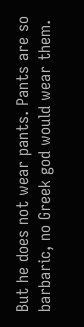But he does not wear pants. Pants are so barbaric, no Greek god would wear them.